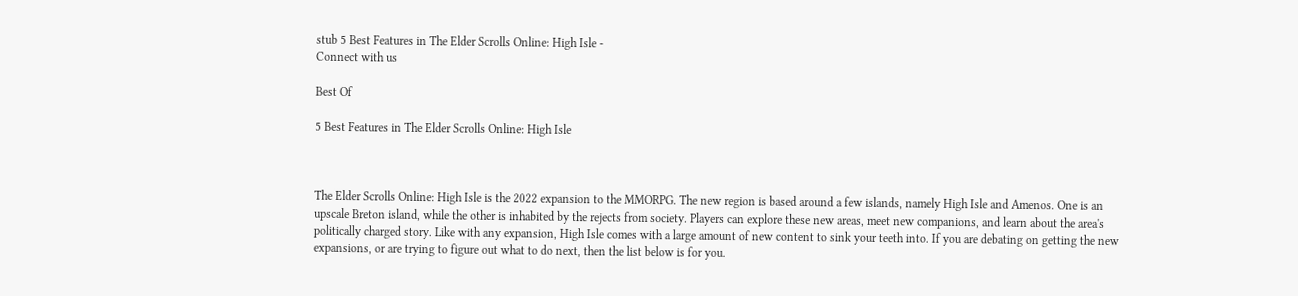stub 5 Best Features in The Elder Scrolls Online: High Isle -
Connect with us

Best Of

5 Best Features in The Elder Scrolls Online: High Isle



The Elder Scrolls Online: High Isle is the 2022 expansion to the MMORPG. The new region is based around a few islands, namely High Isle and Amenos. One is an upscale Breton island, while the other is inhabited by the rejects from society. Players can explore these new areas, meet new companions, and learn about the area's politically charged story. Like with any expansion, High Isle comes with a large amount of new content to sink your teeth into. If you are debating on getting the new expansions, or are trying to figure out what to do next, then the list below is for you.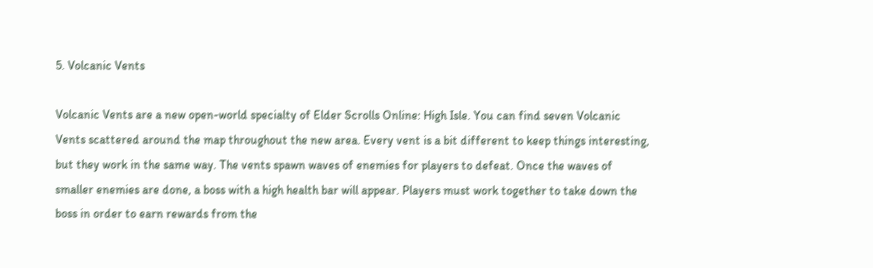5. Volcanic Vents

Volcanic Vents are a new open-world specialty of Elder Scrolls Online: High Isle. You can find seven Volcanic Vents scattered around the map throughout the new area. Every vent is a bit different to keep things interesting, but they work in the same way. The vents spawn waves of enemies for players to defeat. Once the waves of smaller enemies are done, a boss with a high health bar will appear. Players must work together to take down the boss in order to earn rewards from the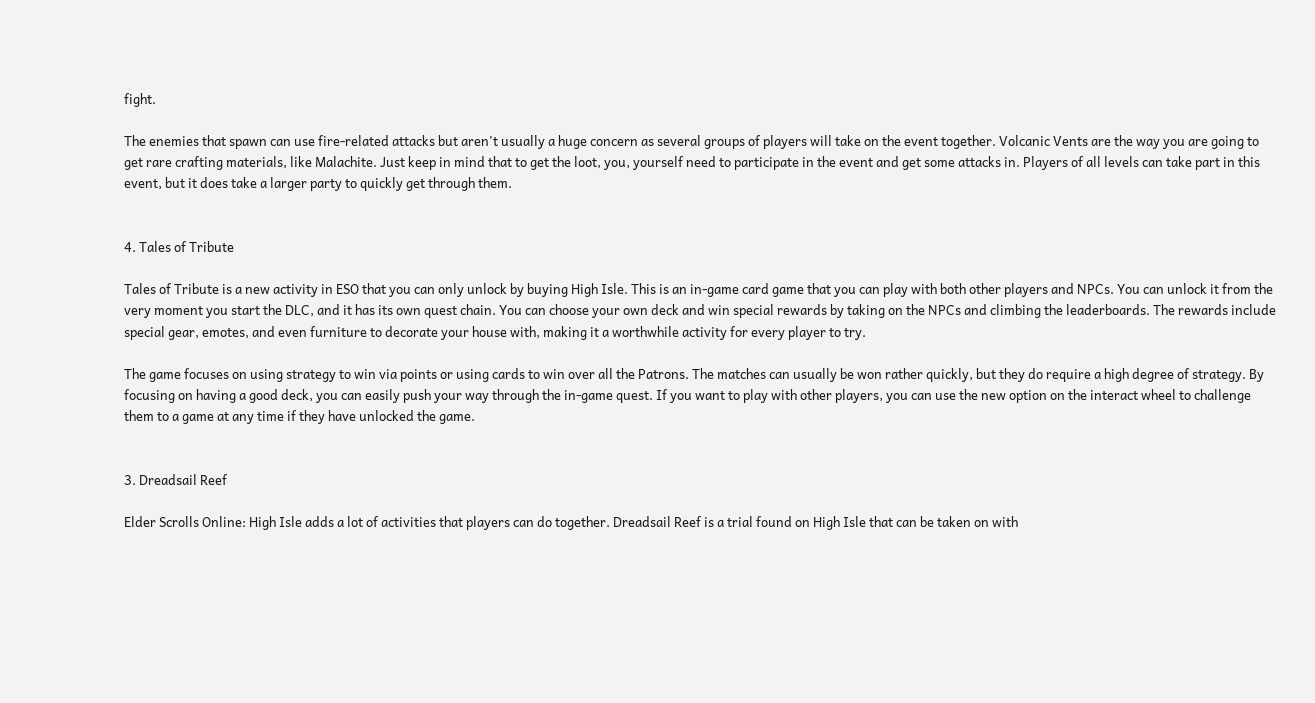fight.

The enemies that spawn can use fire-related attacks but aren't usually a huge concern as several groups of players will take on the event together. Volcanic Vents are the way you are going to get rare crafting materials, like Malachite. Just keep in mind that to get the loot, you, yourself need to participate in the event and get some attacks in. Players of all levels can take part in this event, but it does take a larger party to quickly get through them.


4. Tales of Tribute

Tales of Tribute is a new activity in ESO that you can only unlock by buying High Isle. This is an in-game card game that you can play with both other players and NPCs. You can unlock it from the very moment you start the DLC, and it has its own quest chain. You can choose your own deck and win special rewards by taking on the NPCs and climbing the leaderboards. The rewards include special gear, emotes, and even furniture to decorate your house with, making it a worthwhile activity for every player to try.

The game focuses on using strategy to win via points or using cards to win over all the Patrons. The matches can usually be won rather quickly, but they do require a high degree of strategy. By focusing on having a good deck, you can easily push your way through the in-game quest. If you want to play with other players, you can use the new option on the interact wheel to challenge them to a game at any time if they have unlocked the game.


3. Dreadsail Reef

Elder Scrolls Online: High Isle adds a lot of activities that players can do together. Dreadsail Reef is a trial found on High Isle that can be taken on with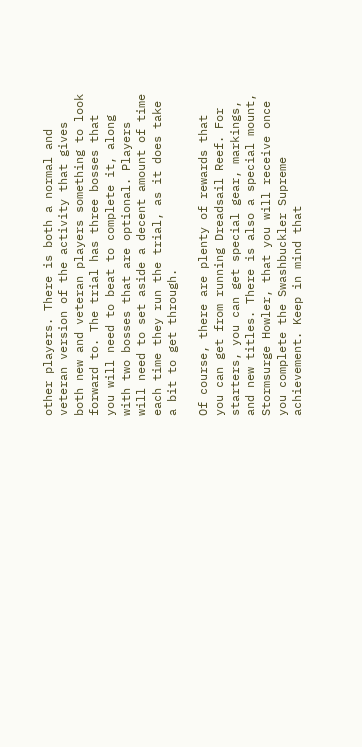other players. There is both a normal and veteran version of the activity that gives both new and veteran players something to look forward to. The trial has three bosses that you will need to beat to complete it, along with two bosses that are optional. Players will need to set aside a decent amount of time each time they run the trial, as it does take a bit to get through.

Of course, there are plenty of rewards that you can get from running Dreadsail Reef. For starters, you can get special gear, markings, and new titles. There is also a special mount, Stormsurge Howler, that you will receive once you complete the Swashbuckler Supreme achievement. Keep in mind that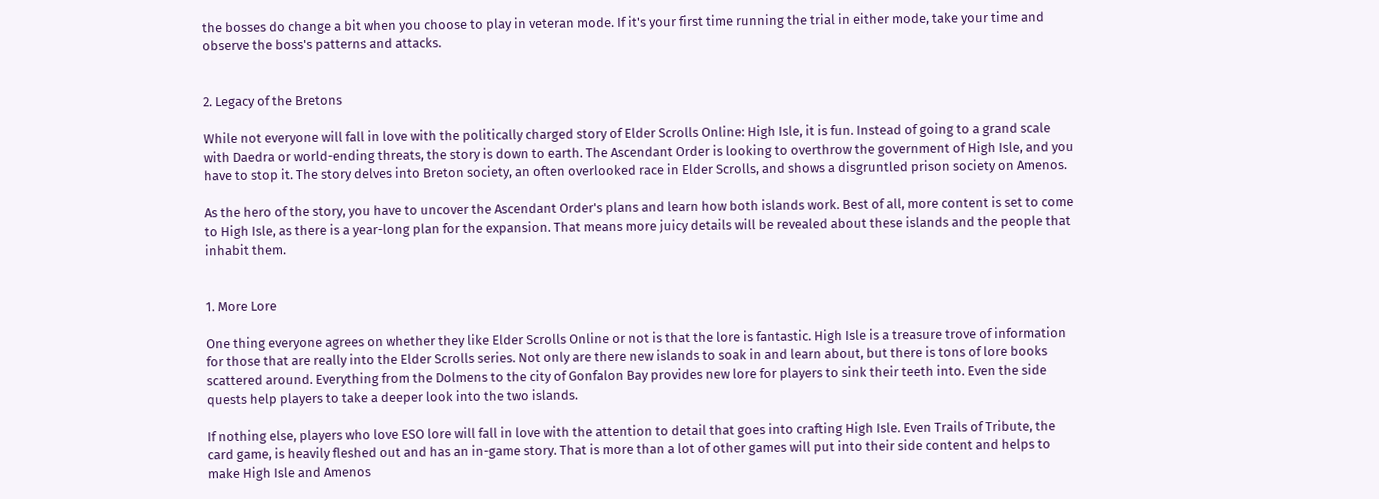the bosses do change a bit when you choose to play in veteran mode. If it's your first time running the trial in either mode, take your time and observe the boss's patterns and attacks.


2. Legacy of the Bretons

While not everyone will fall in love with the politically charged story of Elder Scrolls Online: High Isle, it is fun. Instead of going to a grand scale with Daedra or world-ending threats, the story is down to earth. The Ascendant Order is looking to overthrow the government of High Isle, and you have to stop it. The story delves into Breton society, an often overlooked race in Elder Scrolls, and shows a disgruntled prison society on Amenos.

As the hero of the story, you have to uncover the Ascendant Order's plans and learn how both islands work. Best of all, more content is set to come to High Isle, as there is a year-long plan for the expansion. That means more juicy details will be revealed about these islands and the people that inhabit them.


1. More Lore

One thing everyone agrees on whether they like Elder Scrolls Online or not is that the lore is fantastic. High Isle is a treasure trove of information for those that are really into the Elder Scrolls series. Not only are there new islands to soak in and learn about, but there is tons of lore books scattered around. Everything from the Dolmens to the city of Gonfalon Bay provides new lore for players to sink their teeth into. Even the side quests help players to take a deeper look into the two islands.

If nothing else, players who love ESO lore will fall in love with the attention to detail that goes into crafting High Isle. Even Trails of Tribute, the card game, is heavily fleshed out and has an in-game story. That is more than a lot of other games will put into their side content and helps to make High Isle and Amenos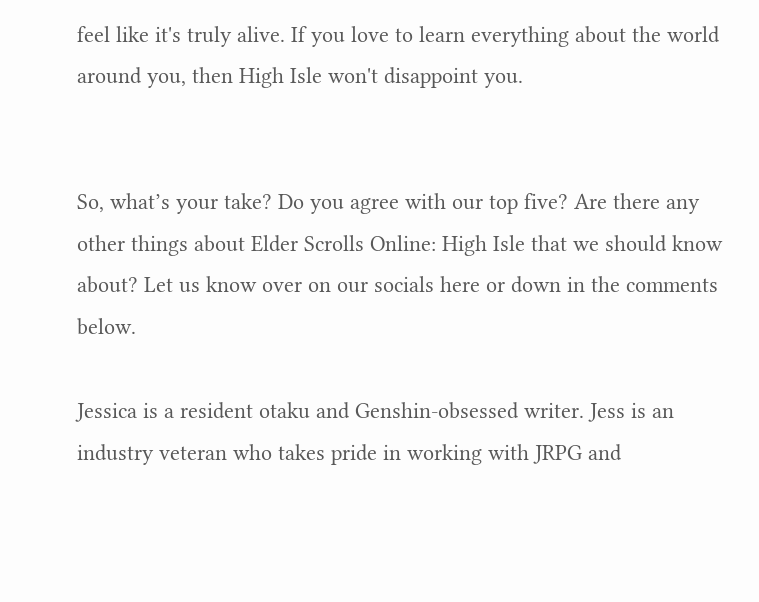feel like it's truly alive. If you love to learn everything about the world around you, then High Isle won't disappoint you.


So, what’s your take? Do you agree with our top five? Are there any other things about Elder Scrolls Online: High Isle that we should know about? Let us know over on our socials here or down in the comments below.

Jessica is a resident otaku and Genshin-obsessed writer. Jess is an industry veteran who takes pride in working with JRPG and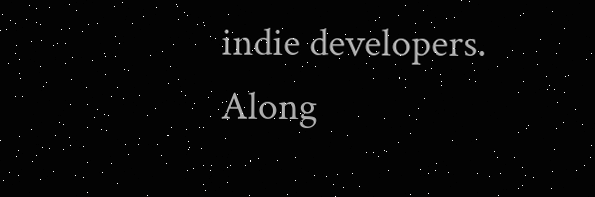indie developers. Along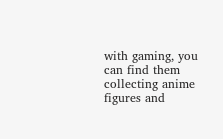with gaming, you can find them collecting anime figures and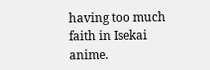having too much faith in Isekai anime.